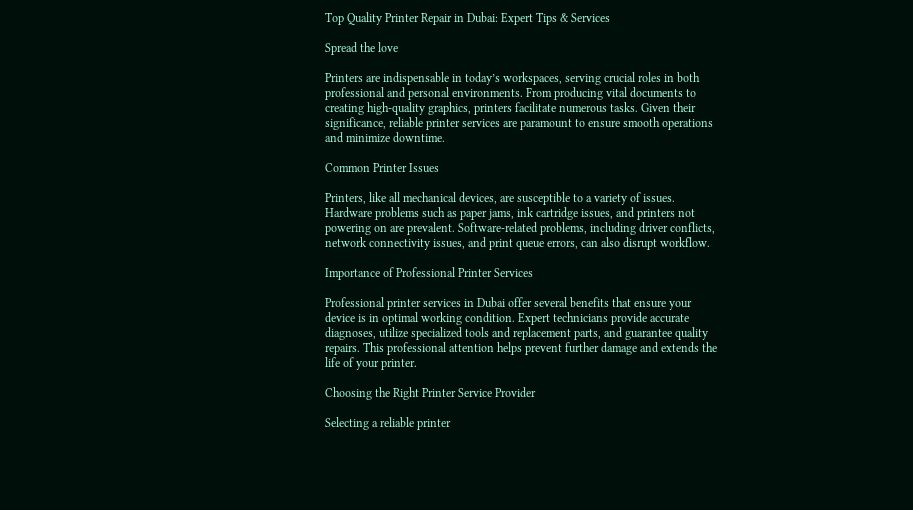Top Quality Printer Repair in Dubai: Expert Tips & Services

Spread the love

Printers are indispensable in today’s workspaces, serving crucial roles in both professional and personal environments. From producing vital documents to creating high-quality graphics, printers facilitate numerous tasks. Given their significance, reliable printer services are paramount to ensure smooth operations and minimize downtime.

Common Printer Issues

Printers, like all mechanical devices, are susceptible to a variety of issues. Hardware problems such as paper jams, ink cartridge issues, and printers not powering on are prevalent. Software-related problems, including driver conflicts, network connectivity issues, and print queue errors, can also disrupt workflow.

Importance of Professional Printer Services

Professional printer services in Dubai offer several benefits that ensure your device is in optimal working condition. Expert technicians provide accurate diagnoses, utilize specialized tools and replacement parts, and guarantee quality repairs. This professional attention helps prevent further damage and extends the life of your printer.

Choosing the Right Printer Service Provider

Selecting a reliable printer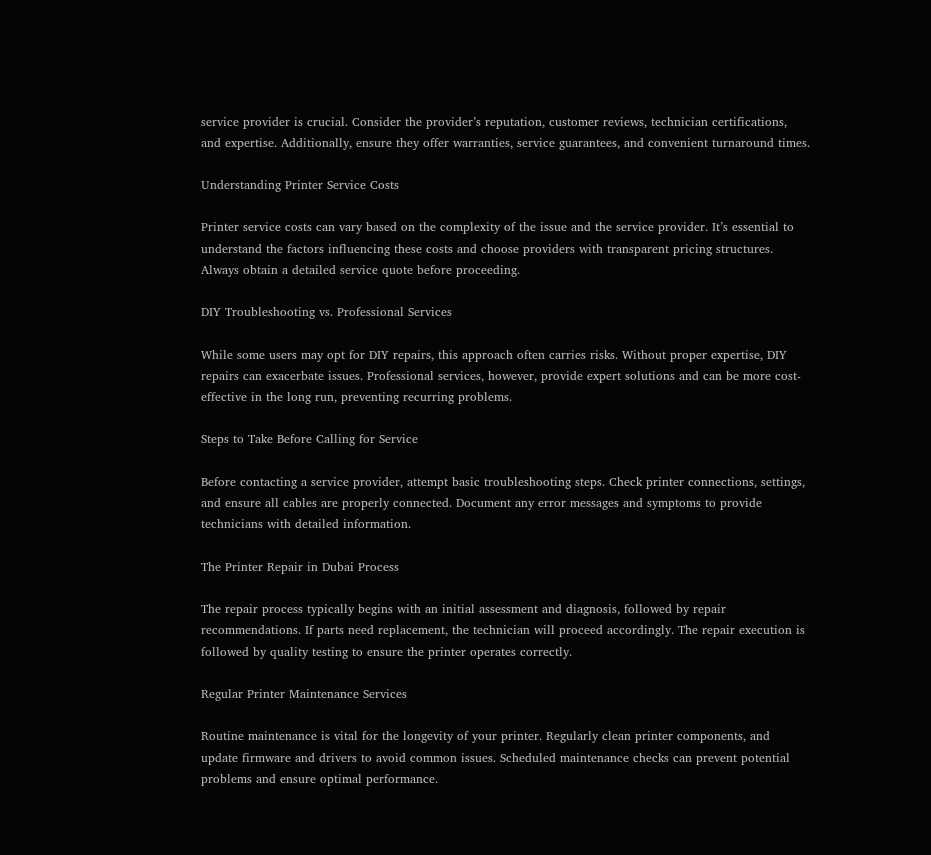service provider is crucial. Consider the provider’s reputation, customer reviews, technician certifications, and expertise. Additionally, ensure they offer warranties, service guarantees, and convenient turnaround times.

Understanding Printer Service Costs

Printer service costs can vary based on the complexity of the issue and the service provider. It’s essential to understand the factors influencing these costs and choose providers with transparent pricing structures. Always obtain a detailed service quote before proceeding.

DIY Troubleshooting vs. Professional Services

While some users may opt for DIY repairs, this approach often carries risks. Without proper expertise, DIY repairs can exacerbate issues. Professional services, however, provide expert solutions and can be more cost-effective in the long run, preventing recurring problems.

Steps to Take Before Calling for Service

Before contacting a service provider, attempt basic troubleshooting steps. Check printer connections, settings, and ensure all cables are properly connected. Document any error messages and symptoms to provide technicians with detailed information.

The Printer Repair in Dubai Process

The repair process typically begins with an initial assessment and diagnosis, followed by repair recommendations. If parts need replacement, the technician will proceed accordingly. The repair execution is followed by quality testing to ensure the printer operates correctly.

Regular Printer Maintenance Services

Routine maintenance is vital for the longevity of your printer. Regularly clean printer components, and update firmware and drivers to avoid common issues. Scheduled maintenance checks can prevent potential problems and ensure optimal performance.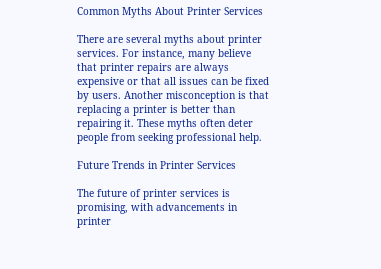Common Myths About Printer Services

There are several myths about printer services. For instance, many believe that printer repairs are always expensive or that all issues can be fixed by users. Another misconception is that replacing a printer is better than repairing it. These myths often deter people from seeking professional help.

Future Trends in Printer Services

The future of printer services is promising, with advancements in printer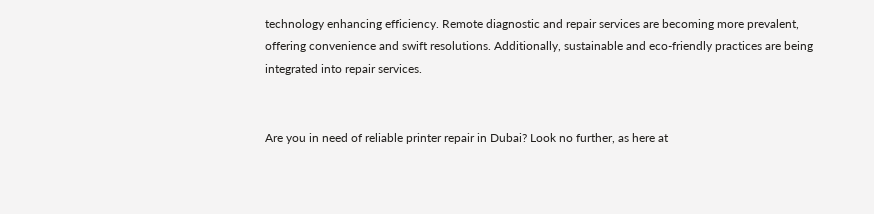technology enhancing efficiency. Remote diagnostic and repair services are becoming more prevalent, offering convenience and swift resolutions. Additionally, sustainable and eco-friendly practices are being integrated into repair services.


Are you in need of reliable printer repair in Dubai? Look no further, as here at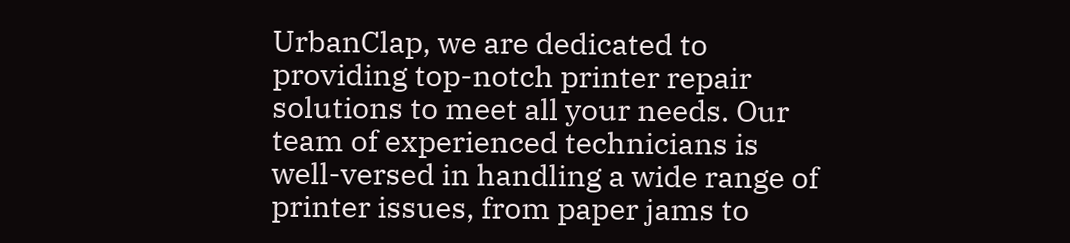UrbanClap, we are dedicated to providing top-notch printer repair solutions to meet all your needs. Our team of experienced technicians is well-versed in handling a wide range of printer issues, from paper jams to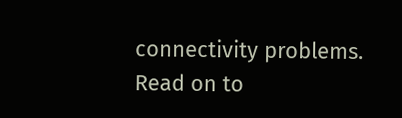connectivity problems. Read on to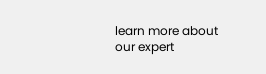learn more about our expert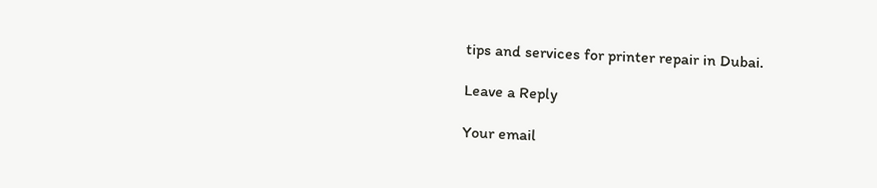tips and services for printer repair in Dubai.

Leave a Reply

Your email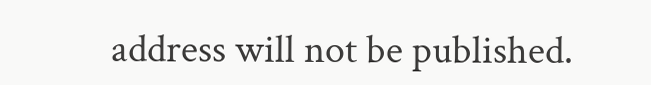address will not be published.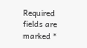Required fields are marked *